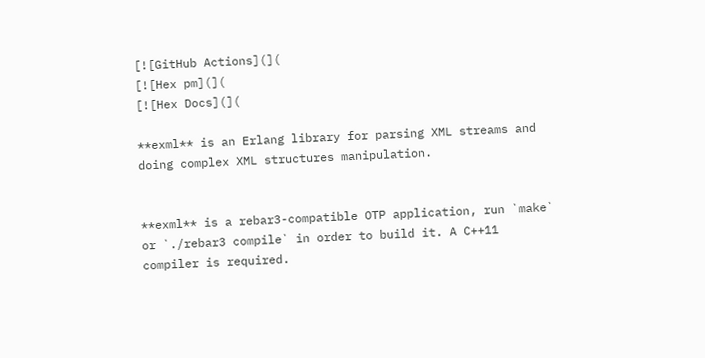[![GitHub Actions](](
[![Hex pm](](
[![Hex Docs](](

**exml** is an Erlang library for parsing XML streams and doing complex XML structures manipulation.


**exml** is a rebar3-compatible OTP application, run `make` or `./rebar3 compile` in order to build it. A C++11 compiler is required.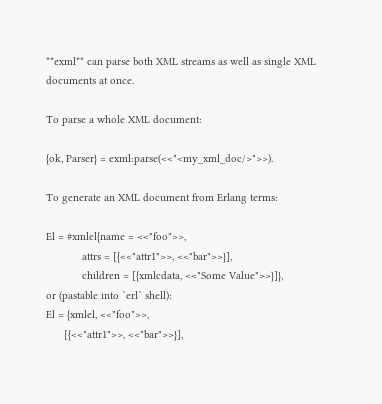**exml** can parse both XML streams as well as single XML documents at once.

To parse a whole XML document:

{ok, Parser} = exml:parse(<<"<my_xml_doc/>">>).

To generate an XML document from Erlang terms:

El = #xmlel{name = <<"foo">>,
            attrs = [{<<"attr1">>, <<"bar">>}],
            children = [{xmlcdata, <<"Some Value">>}]},
or (pastable into `erl` shell):
El = {xmlel, <<"foo">>,
      [{<<"attr1">>, <<"bar">>}],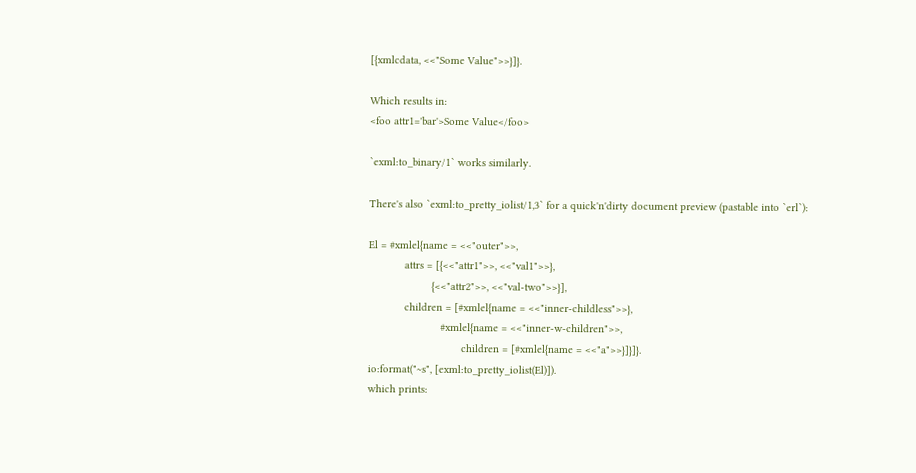[{xmlcdata, <<"Some Value">>}]}.

Which results in:
<foo attr1='bar'>Some Value</foo>

`exml:to_binary/1` works similarly.

There's also `exml:to_pretty_iolist/1,3` for a quick'n'dirty document preview (pastable into `erl`):

El = #xmlel{name = <<"outer">>,
            attrs = [{<<"attr1">>, <<"val1">>},
                     {<<"attr2">>, <<"val-two">>}],
            children = [#xmlel{name = <<"inner-childless">>},
                        #xmlel{name = <<"inner-w-children">>,
                               children = [#xmlel{name = <<"a">>}]}]}.
io:format("~s", [exml:to_pretty_iolist(El)]).
which prints: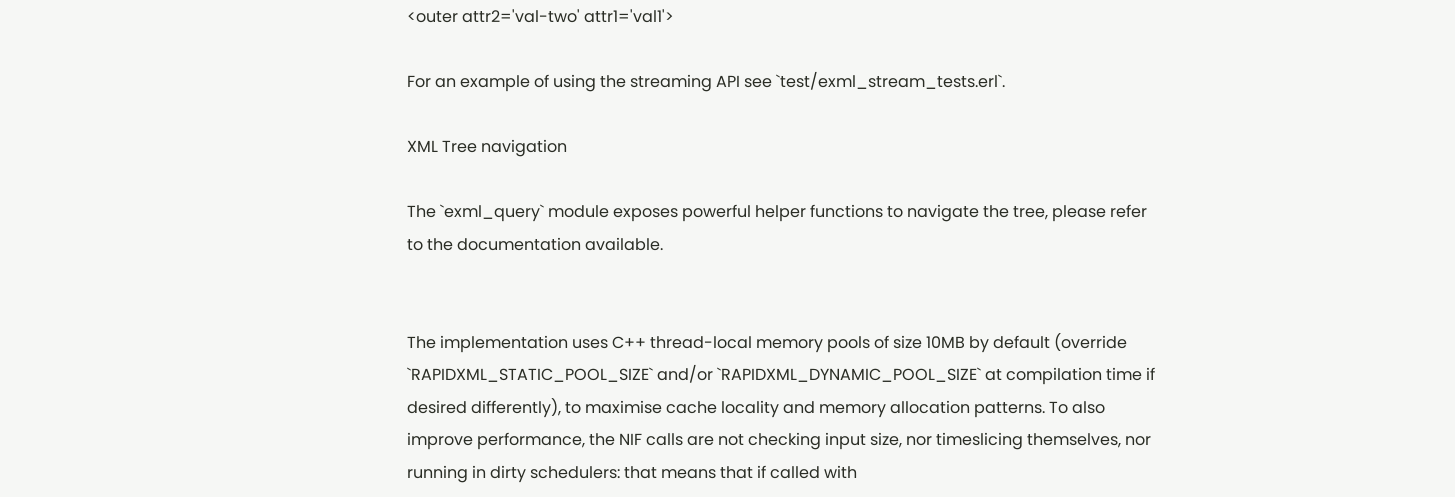<outer attr2='val-two' attr1='val1'>

For an example of using the streaming API see `test/exml_stream_tests.erl`.

XML Tree navigation

The `exml_query` module exposes powerful helper functions to navigate the tree, please refer to the documentation available.


The implementation uses C++ thread-local memory pools of size 10MB by default (override `RAPIDXML_STATIC_POOL_SIZE` and/or `RAPIDXML_DYNAMIC_POOL_SIZE` at compilation time if desired differently), to maximise cache locality and memory allocation patterns. To also improve performance, the NIF calls are not checking input size, nor timeslicing themselves, nor running in dirty schedulers: that means that if called with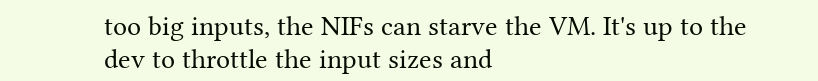too big inputs, the NIFs can starve the VM. It's up to the dev to throttle the input sizes and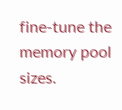fine-tune the memory pool sizes.